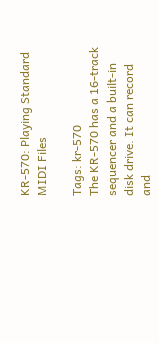KR-570: Playing Standard MIDI Files

Tags: kr-570
The KR-570 has a 16-track sequencer and a built-in disk drive. It can record and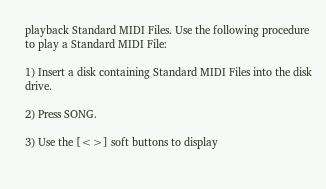playback Standard MIDI Files. Use the following procedure to play a Standard MIDI File:

1) Insert a disk containing Standard MIDI Files into the disk drive.

2) Press SONG.

3) Use the [<>] soft buttons to display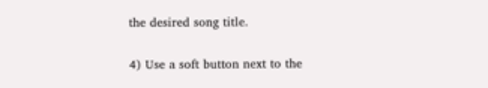the desired song title.

4) Use a soft button next to the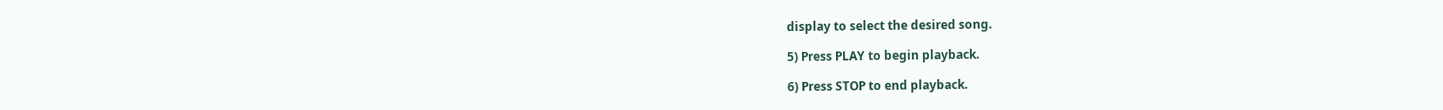display to select the desired song.

5) Press PLAY to begin playback.

6) Press STOP to end playback.